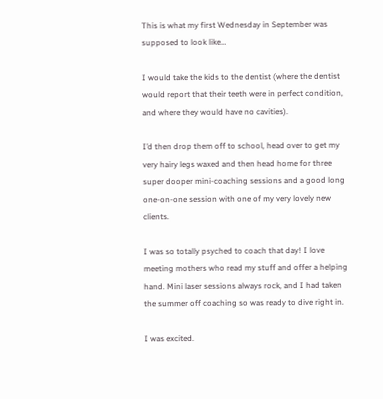This is what my first Wednesday in September was supposed to look like…

I would take the kids to the dentist (where the dentist would report that their teeth were in perfect condition, and where they would have no cavities).

I’d then drop them off to school, head over to get my very hairy legs waxed and then head home for three super dooper mini-coaching sessions and a good long one-on-one session with one of my very lovely new clients.

I was so totally psyched to coach that day! I love meeting mothers who read my stuff and offer a helping hand. Mini laser sessions always rock, and I had taken the summer off coaching so was ready to dive right in.

I was excited.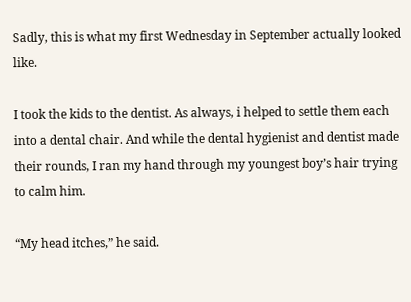Sadly, this is what my first Wednesday in September actually looked like.

I took the kids to the dentist. As always, i helped to settle them each into a dental chair. And while the dental hygienist and dentist made their rounds, I ran my hand through my youngest boy’s hair trying to calm him.

“My head itches,” he said.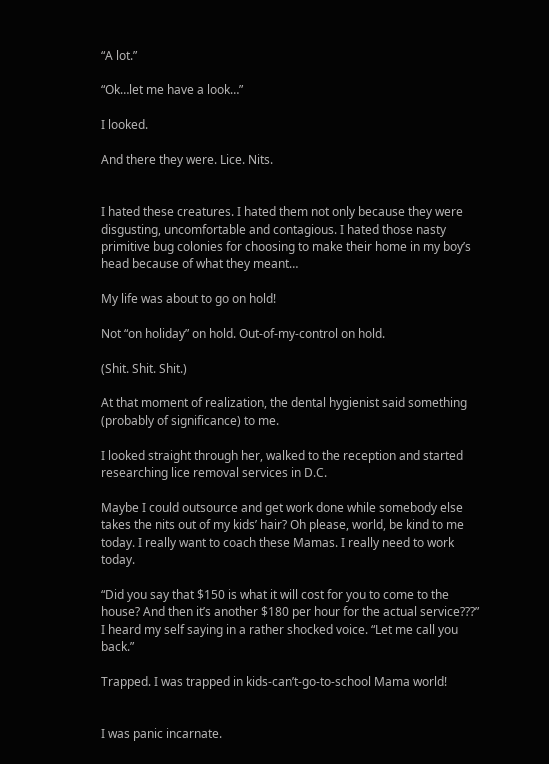“A lot.”

“Ok…let me have a look…”

I looked.

And there they were. Lice. Nits.


I hated these creatures. I hated them not only because they were disgusting, uncomfortable and contagious. I hated those nasty primitive bug colonies for choosing to make their home in my boy’s head because of what they meant…

My life was about to go on hold!

Not “on holiday” on hold. Out-of-my-control on hold.

(Shit. Shit. Shit.)

At that moment of realization, the dental hygienist said something (probably of significance) to me.

I looked straight through her, walked to the reception and started researching lice removal services in D.C.

Maybe I could outsource and get work done while somebody else takes the nits out of my kids’ hair? Oh please, world, be kind to me today. I really want to coach these Mamas. I really need to work today.

“Did you say that $150 is what it will cost for you to come to the house? And then it’s another $180 per hour for the actual service???” I heard my self saying in a rather shocked voice. “Let me call you back.”

Trapped. I was trapped in kids-can’t-go-to-school Mama world!


I was panic incarnate.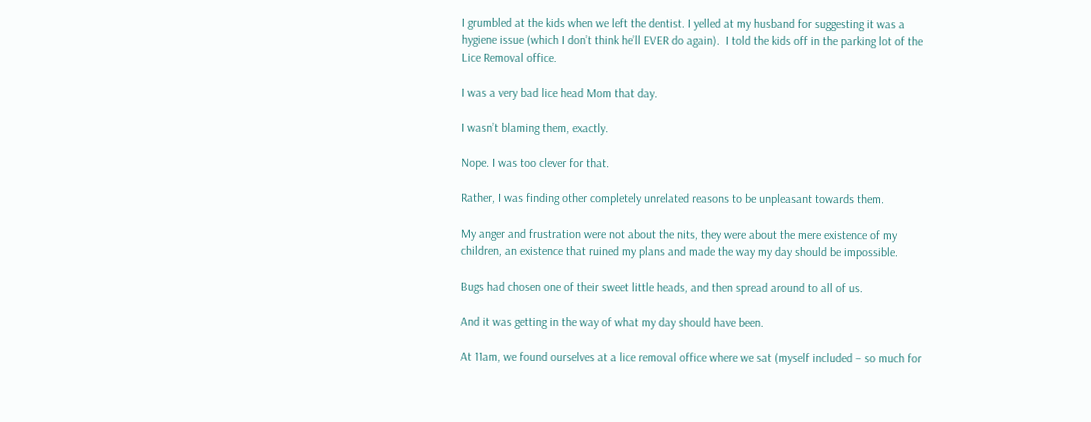I grumbled at the kids when we left the dentist. I yelled at my husband for suggesting it was a hygiene issue (which I don’t think he’ll EVER do again).  I told the kids off in the parking lot of the Lice Removal office.

I was a very bad lice head Mom that day.

I wasn’t blaming them, exactly.

Nope. I was too clever for that.

Rather, I was finding other completely unrelated reasons to be unpleasant towards them.

My anger and frustration were not about the nits, they were about the mere existence of my children, an existence that ruined my plans and made the way my day should be impossible.

Bugs had chosen one of their sweet little heads, and then spread around to all of us.

And it was getting in the way of what my day should have been.

At 11am, we found ourselves at a lice removal office where we sat (myself included – so much for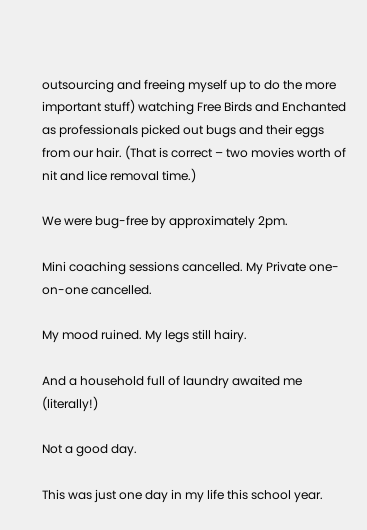outsourcing and freeing myself up to do the more important stuff) watching Free Birds and Enchanted as professionals picked out bugs and their eggs from our hair. (That is correct – two movies worth of nit and lice removal time.)

We were bug-free by approximately 2pm.

Mini coaching sessions cancelled. My Private one-on-one cancelled.

My mood ruined. My legs still hairy.

And a household full of laundry awaited me (literally!)

Not a good day.

This was just one day in my life this school year.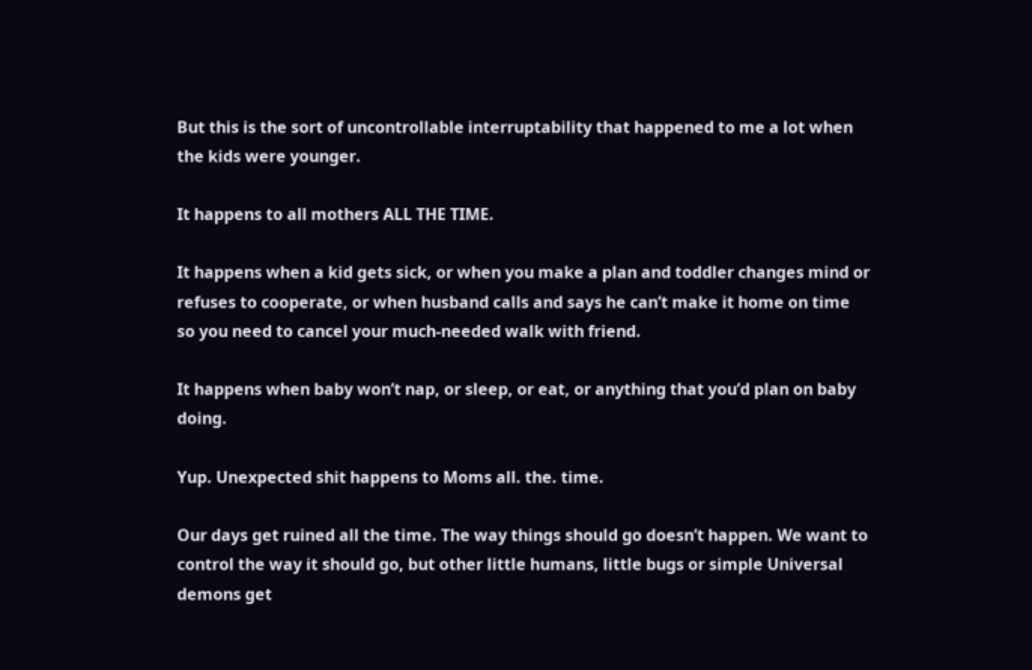But this is the sort of uncontrollable interruptability that happened to me a lot when the kids were younger.

It happens to all mothers ALL THE TIME.

It happens when a kid gets sick, or when you make a plan and toddler changes mind or refuses to cooperate, or when husband calls and says he can’t make it home on time so you need to cancel your much-needed walk with friend.

It happens when baby won’t nap, or sleep, or eat, or anything that you’d plan on baby doing.

Yup. Unexpected shit happens to Moms all. the. time.

Our days get ruined all the time. The way things should go doesn’t happen. We want to control the way it should go, but other little humans, little bugs or simple Universal demons get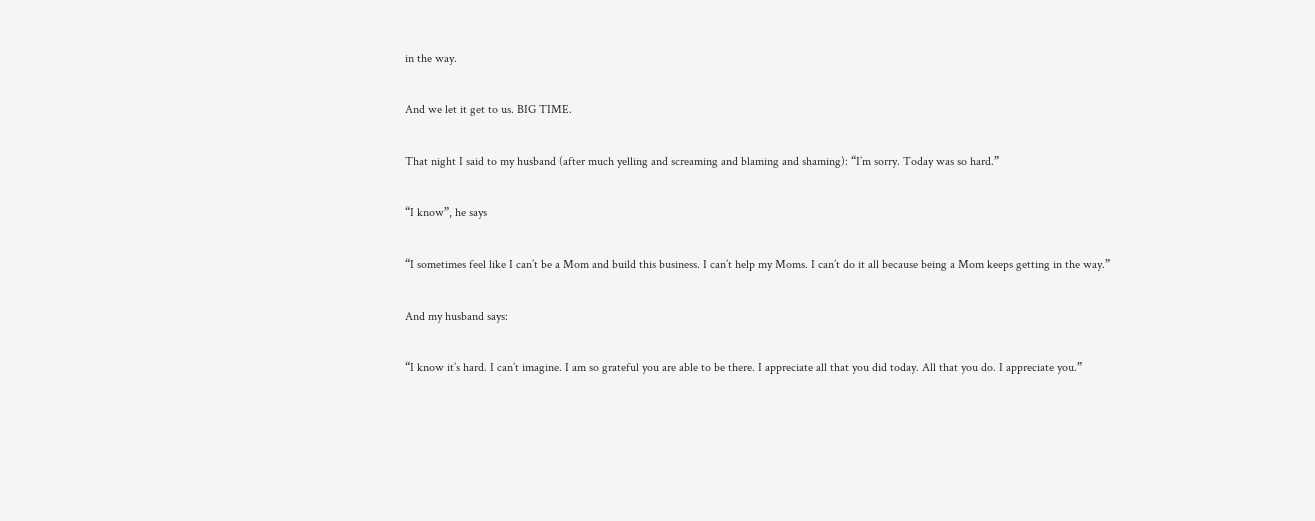in the way.

And we let it get to us. BIG TIME.

That night I said to my husband (after much yelling and screaming and blaming and shaming): “I’m sorry. Today was so hard.”

“I know”, he says

“I sometimes feel like I can’t be a Mom and build this business. I can’t help my Moms. I can’t do it all because being a Mom keeps getting in the way.”

And my husband says:

“I know it’s hard. I can’t imagine. I am so grateful you are able to be there. I appreciate all that you did today. All that you do. I appreciate you.”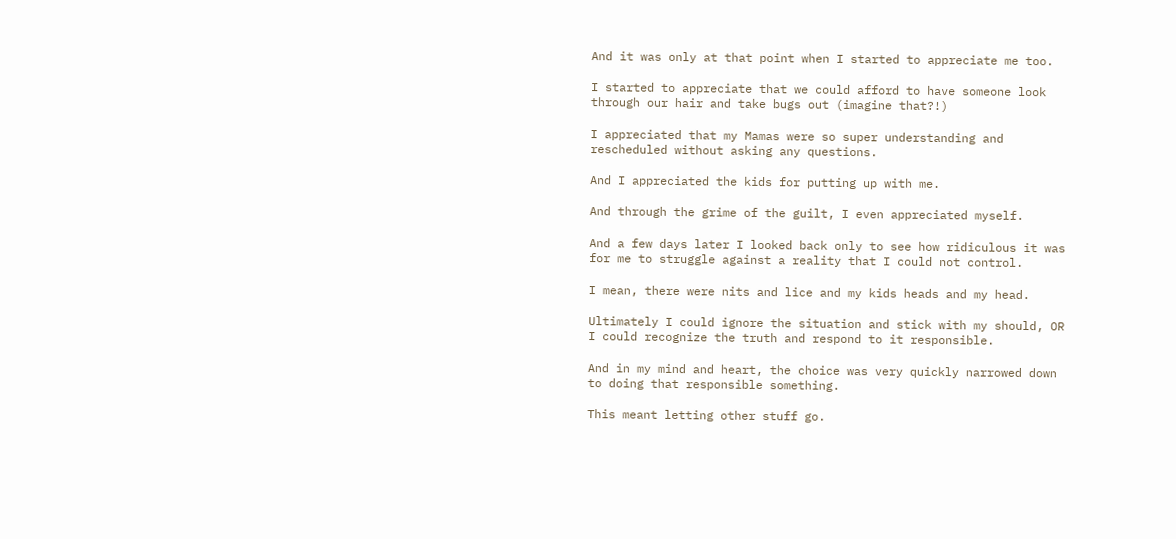And it was only at that point when I started to appreciate me too.

I started to appreciate that we could afford to have someone look through our hair and take bugs out (imagine that?!)

I appreciated that my Mamas were so super understanding and rescheduled without asking any questions.

And I appreciated the kids for putting up with me.

And through the grime of the guilt, I even appreciated myself.

And a few days later I looked back only to see how ridiculous it was for me to struggle against a reality that I could not control.

I mean, there were nits and lice and my kids heads and my head.

Ultimately I could ignore the situation and stick with my should, OR I could recognize the truth and respond to it responsible.

And in my mind and heart, the choice was very quickly narrowed down to doing that responsible something.

This meant letting other stuff go.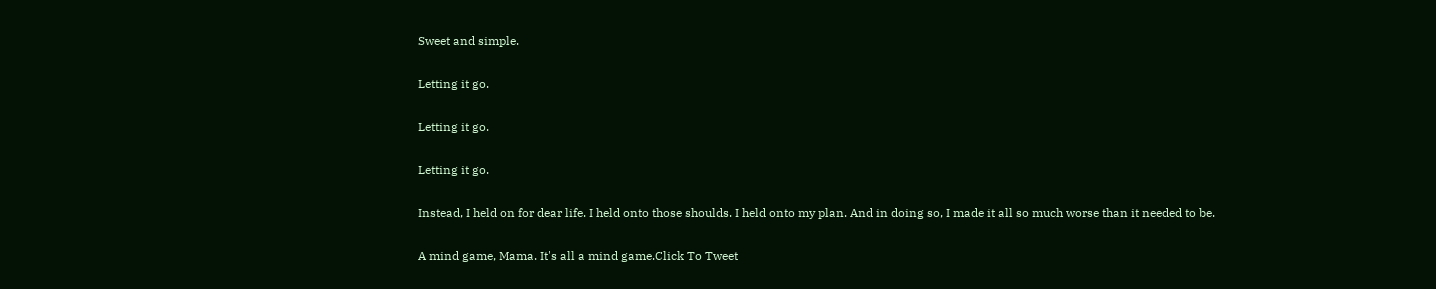Sweet and simple.

Letting it go.

Letting it go.

Letting it go.

Instead, I held on for dear life. I held onto those shoulds. I held onto my plan. And in doing so, I made it all so much worse than it needed to be.

A mind game, Mama. It's all a mind game.Click To Tweet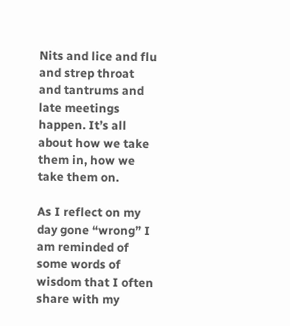Nits and lice and flu and strep throat and tantrums and late meetings happen. It’s all about how we take them in, how we take them on.

As I reflect on my day gone “wrong” I am reminded of some words of wisdom that I often share with my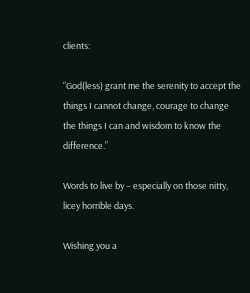clients:

“God(less) grant me the serenity to accept the things I cannot change, courage to change the things I can and wisdom to know the difference.”

Words to live by – especially on those nitty, licey horrible days.

Wishing you a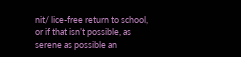nit/ lice-free return to school, or if that isn’t possible, as serene as possible an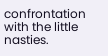confrontation with the little nasties.